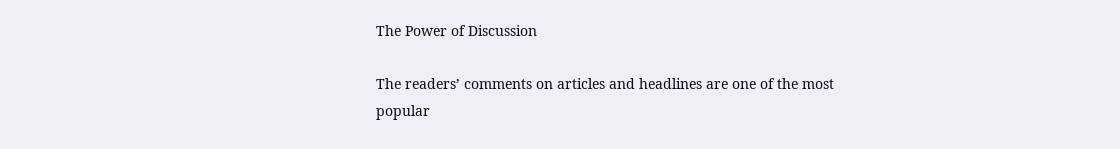The Power of Discussion

The readers’ comments on articles and headlines are one of the most popular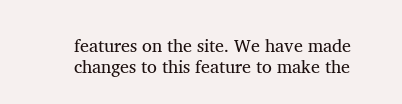features on the site. We have made changes to this feature to make the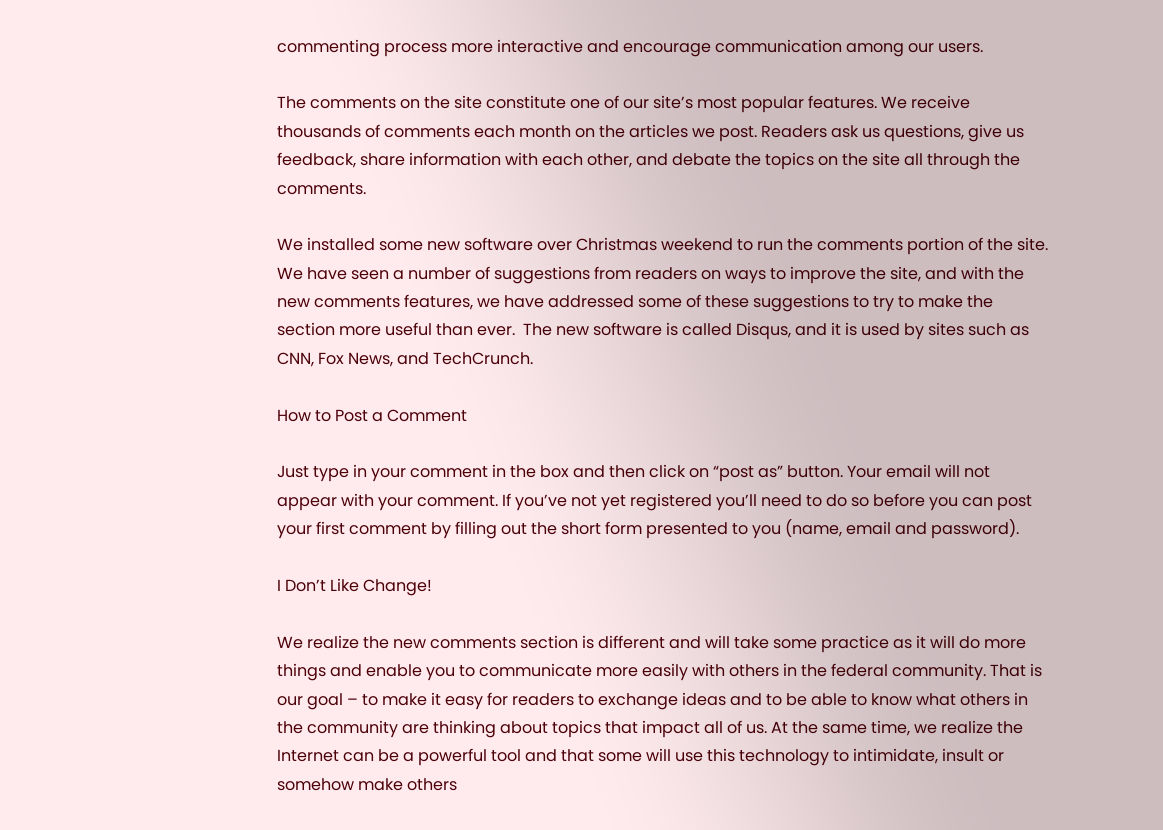commenting process more interactive and encourage communication among our users.

The comments on the site constitute one of our site’s most popular features. We receive thousands of comments each month on the articles we post. Readers ask us questions, give us feedback, share information with each other, and debate the topics on the site all through the comments.

We installed some new software over Christmas weekend to run the comments portion of the site. We have seen a number of suggestions from readers on ways to improve the site, and with the new comments features, we have addressed some of these suggestions to try to make the section more useful than ever.  The new software is called Disqus, and it is used by sites such as CNN, Fox News, and TechCrunch.

How to Post a Comment

Just type in your comment in the box and then click on “post as” button. Your email will not appear with your comment. If you’ve not yet registered you’ll need to do so before you can post your first comment by filling out the short form presented to you (name, email and password).

I Don’t Like Change!

We realize the new comments section is different and will take some practice as it will do more things and enable you to communicate more easily with others in the federal community. That is our goal – to make it easy for readers to exchange ideas and to be able to know what others in the community are thinking about topics that impact all of us. At the same time, we realize the Internet can be a powerful tool and that some will use this technology to intimidate, insult or somehow make others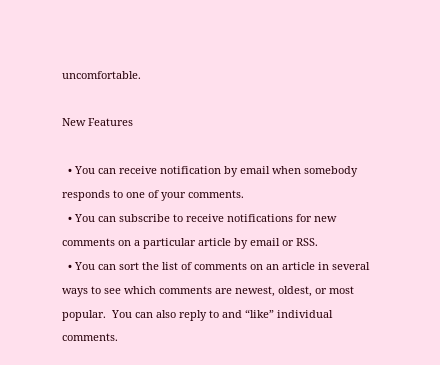uncomfortable.

New Features

  • You can receive notification by email when somebody responds to one of your comments.
  • You can subscribe to receive notifications for new comments on a particular article by email or RSS.
  • You can sort the list of comments on an article in several ways to see which comments are newest, oldest, or most popular.  You can also reply to and “like” individual comments.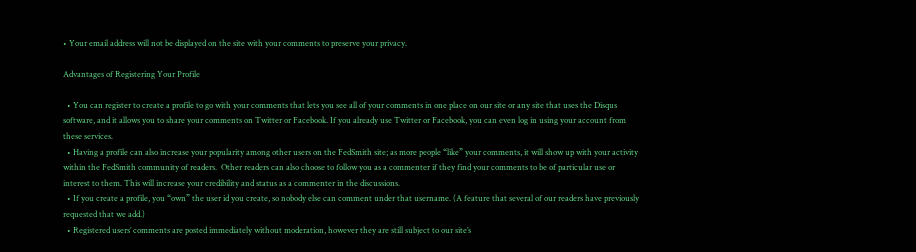• Your email address will not be displayed on the site with your comments to preserve your privacy.

Advantages of Registering Your Profile

  • You can register to create a profile to go with your comments that lets you see all of your comments in one place on our site or any site that uses the Disqus software, and it allows you to share your comments on Twitter or Facebook. If you already use Twitter or Facebook, you can even log in using your account from these services.
  • Having a profile can also increase your popularity among other users on the FedSmith site; as more people “like” your comments, it will show up with your activity within the FedSmith community of readers.  Other readers can also choose to follow you as a commenter if they find your comments to be of particular use or interest to them. This will increase your credibility and status as a commenter in the discussions.
  • If you create a profile, you “own” the user id you create, so nobody else can comment under that username. (A feature that several of our readers have previously requested that we add.)
  • Registered users’ comments are posted immediately without moderation, however they are still subject to our site’s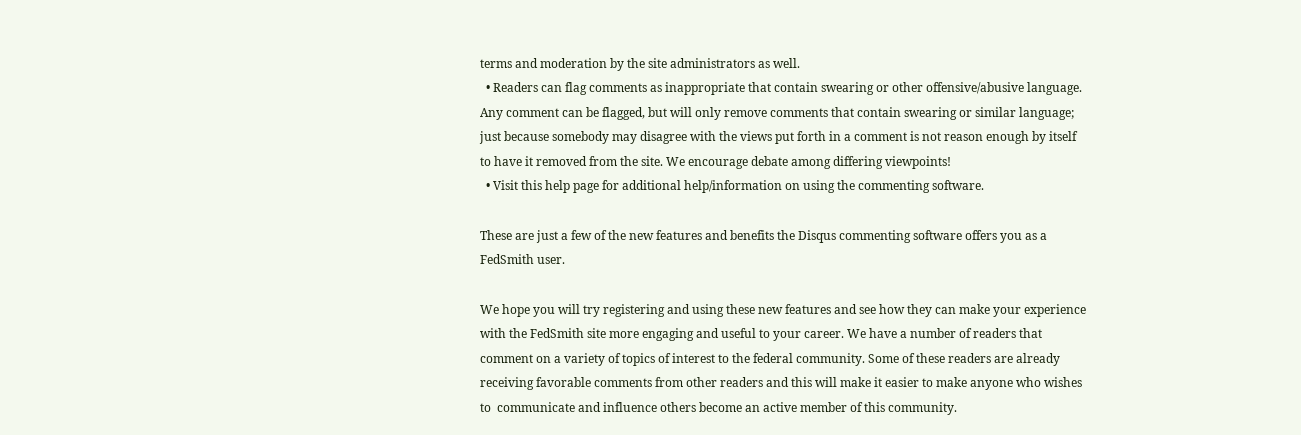terms and moderation by the site administrators as well.
  • Readers can flag comments as inappropriate that contain swearing or other offensive/abusive language. Any comment can be flagged, but will only remove comments that contain swearing or similar language; just because somebody may disagree with the views put forth in a comment is not reason enough by itself to have it removed from the site. We encourage debate among differing viewpoints!
  • Visit this help page for additional help/information on using the commenting software.

These are just a few of the new features and benefits the Disqus commenting software offers you as a FedSmith user.

We hope you will try registering and using these new features and see how they can make your experience with the FedSmith site more engaging and useful to your career. We have a number of readers that comment on a variety of topics of interest to the federal community. Some of these readers are already receiving favorable comments from other readers and this will make it easier to make anyone who wishes to  communicate and influence others become an active member of this community.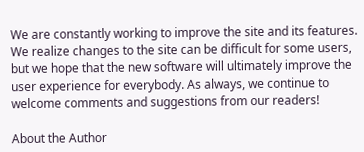We are constantly working to improve the site and its features.  We realize changes to the site can be difficult for some users, but we hope that the new software will ultimately improve the user experience for everybody. As always, we continue to welcome comments and suggestions from our readers!

About the Author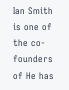Ian Smith is one of the co-founders of He has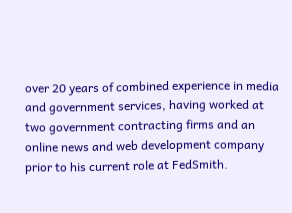over 20 years of combined experience in media and government services, having worked at two government contracting firms and an online news and web development company prior to his current role at FedSmith.